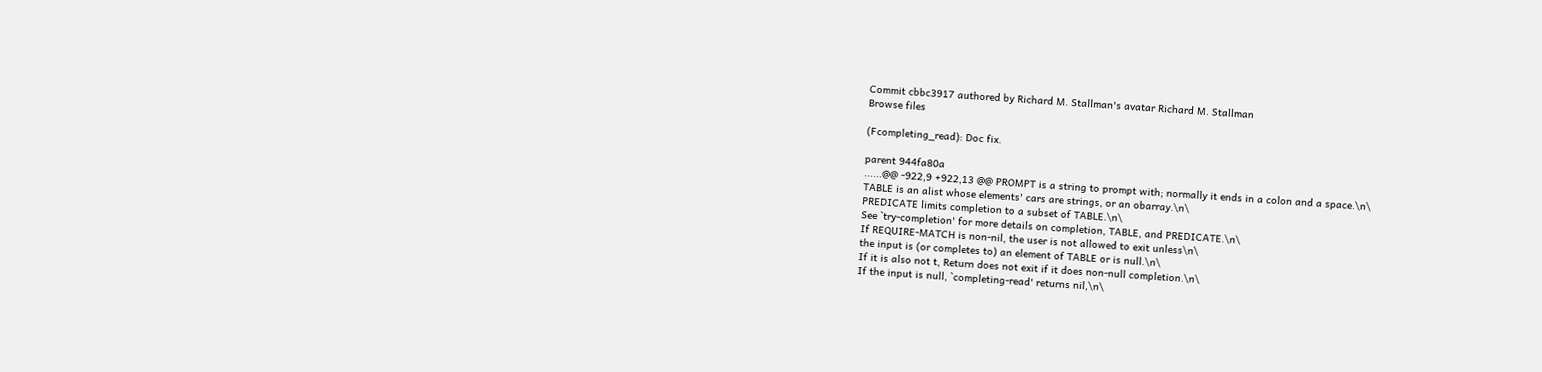Commit cbbc3917 authored by Richard M. Stallman's avatar Richard M. Stallman
Browse files

(Fcompleting_read): Doc fix.

parent 944fa80a
......@@ -922,9 +922,13 @@ PROMPT is a string to prompt with; normally it ends in a colon and a space.\n\
TABLE is an alist whose elements' cars are strings, or an obarray.\n\
PREDICATE limits completion to a subset of TABLE.\n\
See `try-completion' for more details on completion, TABLE, and PREDICATE.\n\
If REQUIRE-MATCH is non-nil, the user is not allowed to exit unless\n\
the input is (or completes to) an element of TABLE or is null.\n\
If it is also not t, Return does not exit if it does non-null completion.\n\
If the input is null, `completing-read' returns nil,\n\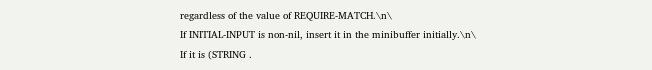regardless of the value of REQUIRE-MATCH.\n\
If INITIAL-INPUT is non-nil, insert it in the minibuffer initially.\n\
If it is (STRING .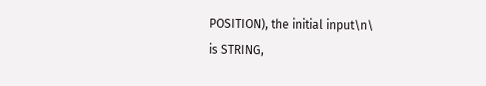POSITION), the initial input\n\
is STRING,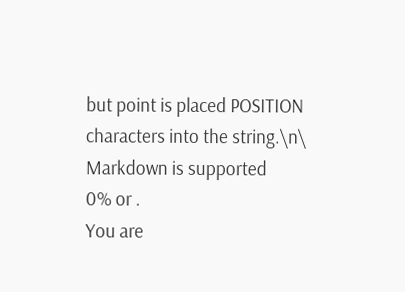but point is placed POSITION characters into the string.\n\
Markdown is supported
0% or .
You are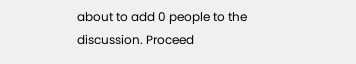about to add 0 people to the discussion. Proceed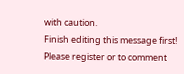with caution.
Finish editing this message first!
Please register or to comment